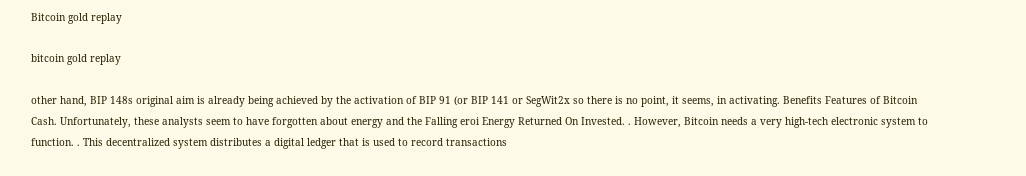Bitcoin gold replay

bitcoin gold replay

other hand, BIP 148s original aim is already being achieved by the activation of BIP 91 (or BIP 141 or SegWit2x so there is no point, it seems, in activating. Benefits Features of Bitcoin Cash. Unfortunately, these analysts seem to have forgotten about energy and the Falling eroi Energy Returned On Invested. . However, Bitcoin needs a very high-tech electronic system to function. . This decentralized system distributes a digital ledger that is used to record transactions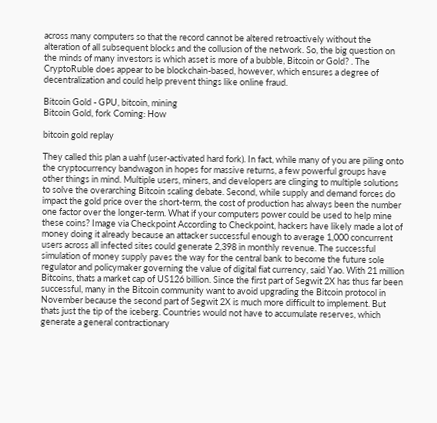across many computers so that the record cannot be altered retroactively without the alteration of all subsequent blocks and the collusion of the network. So, the big question on the minds of many investors is which asset is more of a bubble, Bitcoin or Gold? . The CryptoRuble does appear to be blockchain-based, however, which ensures a degree of decentralization and could help prevent things like online fraud.

Bitcoin Gold - GPU, bitcoin, mining
Bitcoin Gold, fork Coming: How

bitcoin gold replay

They called this plan a uahf (user-activated hard fork). In fact, while many of you are piling onto the cryptocurrency bandwagon in hopes for massive returns, a few powerful groups have other things in mind. Multiple users, miners, and developers are clinging to multiple solutions to solve the overarching Bitcoin scaling debate. Second, while supply and demand forces do impact the gold price over the short-term, the cost of production has always been the number one factor over the longer-term. What if your computers power could be used to help mine these coins? Image via Checkpoint According to Checkpoint, hackers have likely made a lot of money doing it already because an attacker successful enough to average 1,000 concurrent users across all infected sites could generate 2,398 in monthly revenue. The successful simulation of money supply paves the way for the central bank to become the future sole regulator and policymaker governing the value of digital fiat currency, said Yao. With 21 million Bitcoins, thats a market cap of US126 billion. Since the first part of Segwit 2X has thus far been successful, many in the Bitcoin community want to avoid upgrading the Bitcoin protocol in November because the second part of Segwit 2X is much more difficult to implement. But thats just the tip of the iceberg. Countries would not have to accumulate reserves, which generate a general contractionary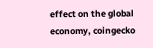effect on the global economy, coingecko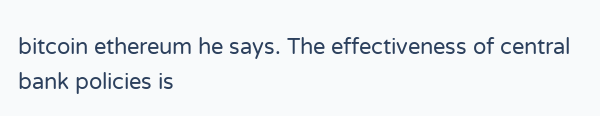bitcoin ethereum he says. The effectiveness of central bank policies is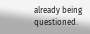already being questioned.